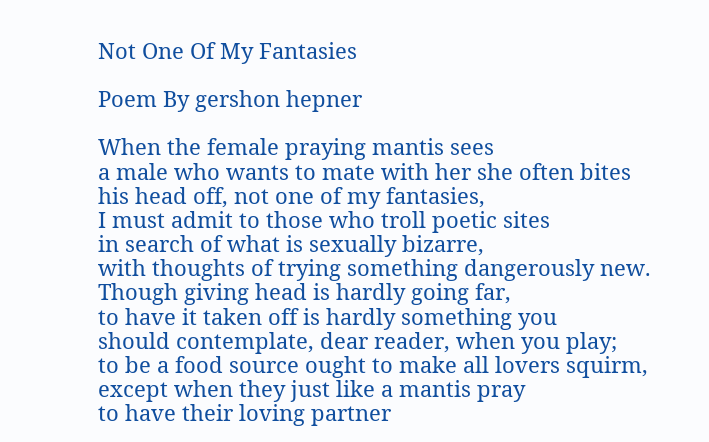Not One Of My Fantasies

Poem By gershon hepner

When the female praying mantis sees
a male who wants to mate with her she often bites
his head off, not one of my fantasies,
I must admit to those who troll poetic sites
in search of what is sexually bizarre,
with thoughts of trying something dangerously new.
Though giving head is hardly going far,
to have it taken off is hardly something you
should contemplate, dear reader, when you play;
to be a food source ought to make all lovers squirm,
except when they just like a mantis pray
to have their loving partner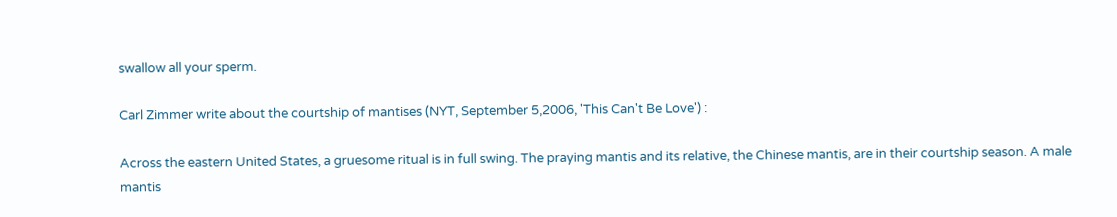swallow all your sperm.

Carl Zimmer write about the courtship of mantises (NYT, September 5,2006, 'This Can't Be Love') :

Across the eastern United States, a gruesome ritual is in full swing. The praying mantis and its relative, the Chinese mantis, are in their courtship season. A male mantis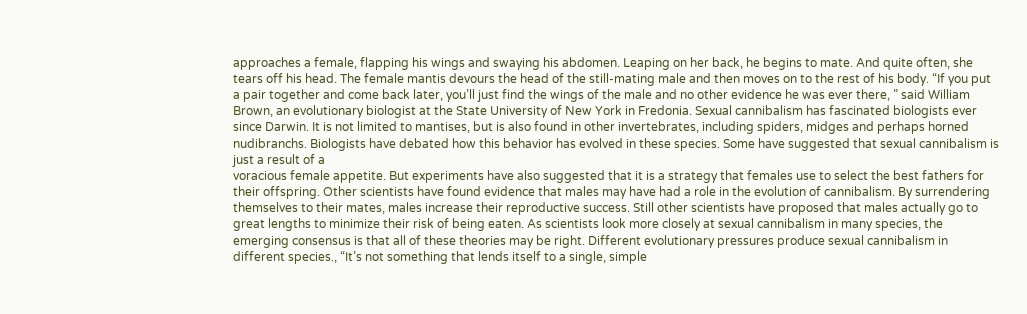approaches a female, flapping his wings and swaying his abdomen. Leaping on her back, he begins to mate. And quite often, she tears off his head. The female mantis devours the head of the still-mating male and then moves on to the rest of his body. “If you put a pair together and come back later, you’ll just find the wings of the male and no other evidence he was ever there, ” said William Brown, an evolutionary biologist at the State University of New York in Fredonia. Sexual cannibalism has fascinated biologists ever since Darwin. It is not limited to mantises, but is also found in other invertebrates, including spiders, midges and perhaps horned nudibranchs. Biologists have debated how this behavior has evolved in these species. Some have suggested that sexual cannibalism is just a result of a
voracious female appetite. But experiments have also suggested that it is a strategy that females use to select the best fathers for their offspring. Other scientists have found evidence that males may have had a role in the evolution of cannibalism. By surrendering themselves to their mates, males increase their reproductive success. Still other scientists have proposed that males actually go to great lengths to minimize their risk of being eaten. As scientists look more closely at sexual cannibalism in many species, the emerging consensus is that all of these theories may be right. Different evolutionary pressures produce sexual cannibalism in different species., “It’s not something that lends itself to a single, simple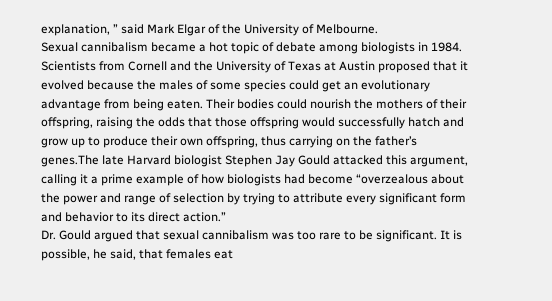explanation, ” said Mark Elgar of the University of Melbourne.
Sexual cannibalism became a hot topic of debate among biologists in 1984. Scientists from Cornell and the University of Texas at Austin proposed that it evolved because the males of some species could get an evolutionary advantage from being eaten. Their bodies could nourish the mothers of their offspring, raising the odds that those offspring would successfully hatch and grow up to produce their own offspring, thus carrying on the father’s genes.The late Harvard biologist Stephen Jay Gould attacked this argument, calling it a prime example of how biologists had become “overzealous about the power and range of selection by trying to attribute every significant form and behavior to its direct action.”
Dr. Gould argued that sexual cannibalism was too rare to be significant. It is possible, he said, that females eat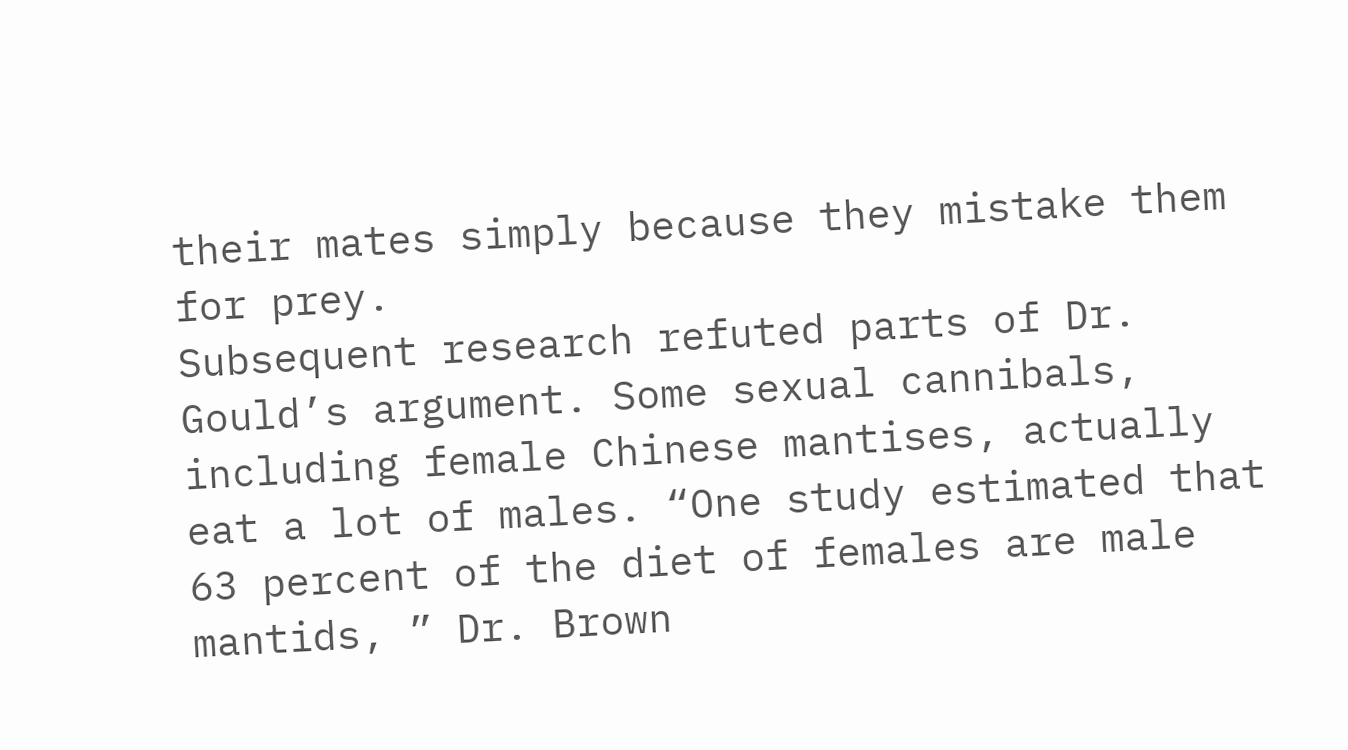their mates simply because they mistake them for prey.
Subsequent research refuted parts of Dr. Gould’s argument. Some sexual cannibals, including female Chinese mantises, actually eat a lot of males. “One study estimated that 63 percent of the diet of females are male mantids, ” Dr. Brown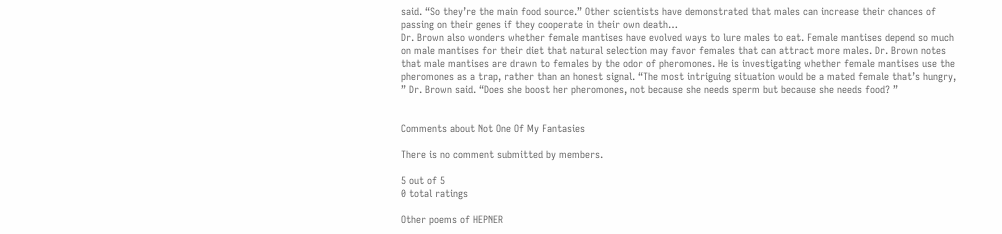said. “So they’re the main food source.” Other scientists have demonstrated that males can increase their chances of passing on their genes if they cooperate in their own death…
Dr. Brown also wonders whether female mantises have evolved ways to lure males to eat. Female mantises depend so much on male mantises for their diet that natural selection may favor females that can attract more males. Dr. Brown notes that male mantises are drawn to females by the odor of pheromones. He is investigating whether female mantises use the pheromones as a trap, rather than an honest signal. “The most intriguing situation would be a mated female that’s hungry, ” Dr. Brown said. “Does she boost her pheromones, not because she needs sperm but because she needs food? ”


Comments about Not One Of My Fantasies

There is no comment submitted by members.

5 out of 5
0 total ratings

Other poems of HEPNER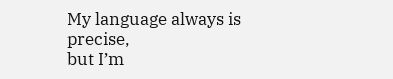My language always is precise,
but I’m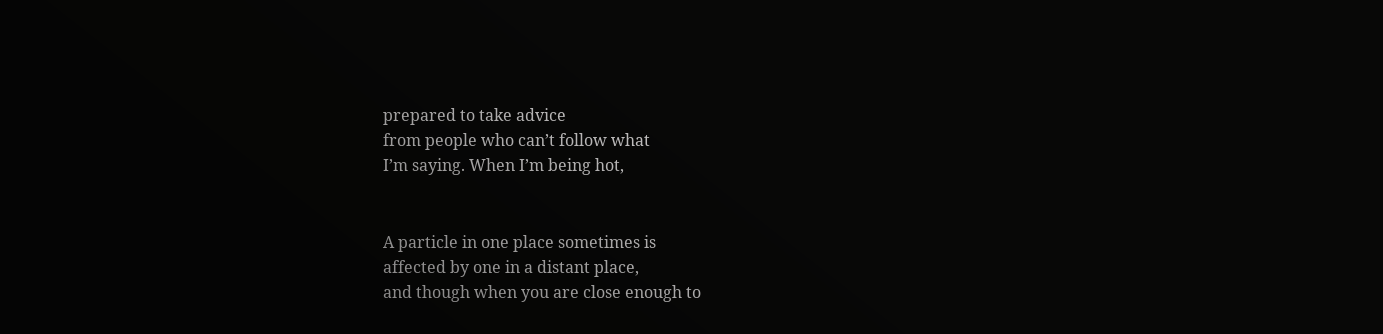prepared to take advice
from people who can’t follow what
I’m saying. When I’m being hot,


A particle in one place sometimes is
affected by one in a distant place,
and though when you are close enough to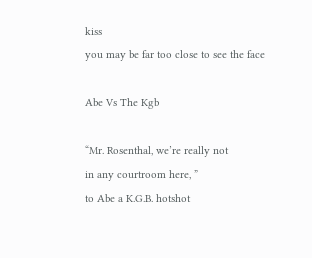kiss
you may be far too close to see the face

Abe Vs The Kgb

“Mr. Rosenthal, we’re really not
in any courtroom here, ”
to Abe a K.G.B. hotshot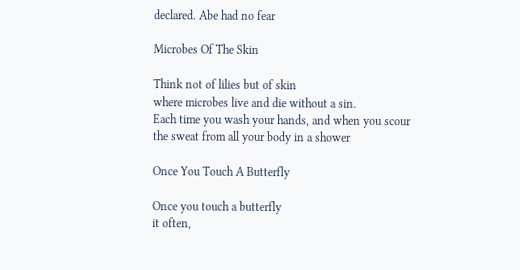declared. Abe had no fear

Microbes Of The Skin

Think not of lilies but of skin
where microbes live and die without a sin.
Each time you wash your hands, and when you scour
the sweat from all your body in a shower

Once You Touch A Butterfly

Once you touch a butterfly
it often,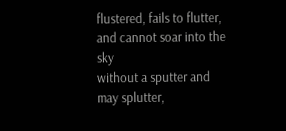flustered, fails to flutter,
and cannot soar into the sky
without a sputter and may splutter,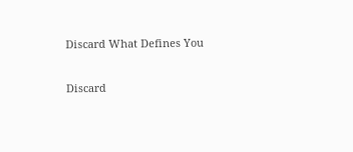Discard What Defines You

Discard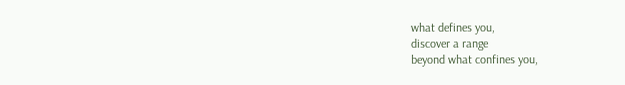what defines you,
discover a range
beyond what confines you,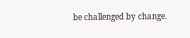be challenged by change.